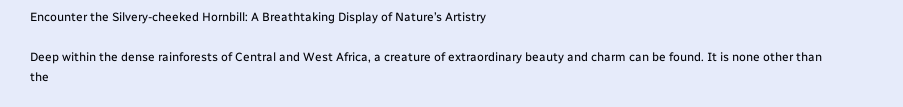Encounter the Silvery-cheeked Hornbill: A Breathtaking Display of Nature’s Artistry

Deep within the dense rainforests of Central and West Africa, a creature of extraordinary beauty and charm can be found. It is none other than the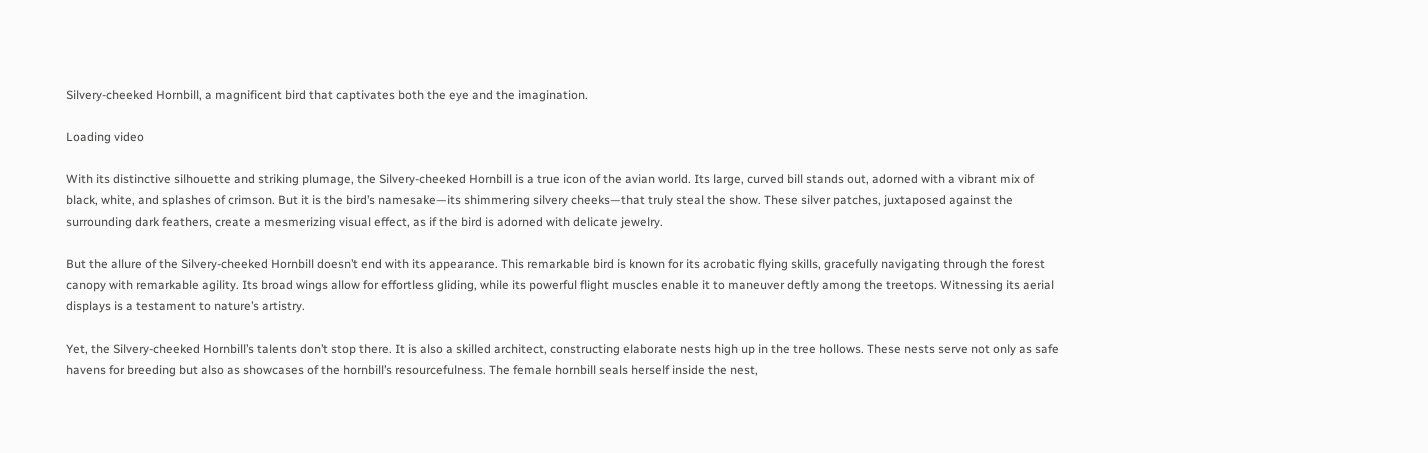Silvery-cheeked Hornbill, a magnificent bird that captivates both the eye and the imagination.

Loading video

With its distinctive silhouette and striking plumage, the Silvery-cheeked Hornbill is a true icon of the avian world. Its large, curved bill stands out, adorned with a vibrant mix of black, white, and splashes of crimson. But it is the bird’s namesake—its shimmering silvery cheeks—that truly steal the show. These silver patches, juxtaposed against the surrounding dark feathers, create a mesmerizing visual effect, as if the bird is adorned with delicate jewelry.

But the allure of the Silvery-cheeked Hornbill doesn’t end with its appearance. This remarkable bird is known for its acrobatic flying skills, gracefully navigating through the forest canopy with remarkable agility. Its broad wings allow for effortless gliding, while its powerful flight muscles enable it to maneuver deftly among the treetops. Witnessing its aerial displays is a testament to nature’s artistry.

Yet, the Silvery-cheeked Hornbill’s talents don’t stop there. It is also a skilled architect, constructing elaborate nests high up in the tree hollows. These nests serve not only as safe havens for breeding but also as showcases of the hornbill’s resourcefulness. The female hornbill seals herself inside the nest,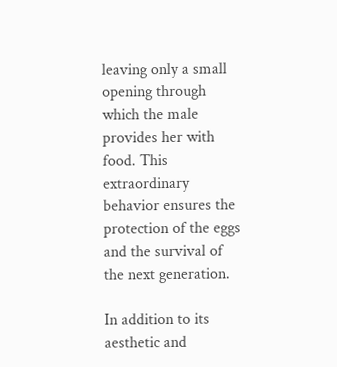leaving only a small opening through which the male provides her with food. This extraordinary behavior ensures the protection of the eggs and the survival of the next generation.

In addition to its aesthetic and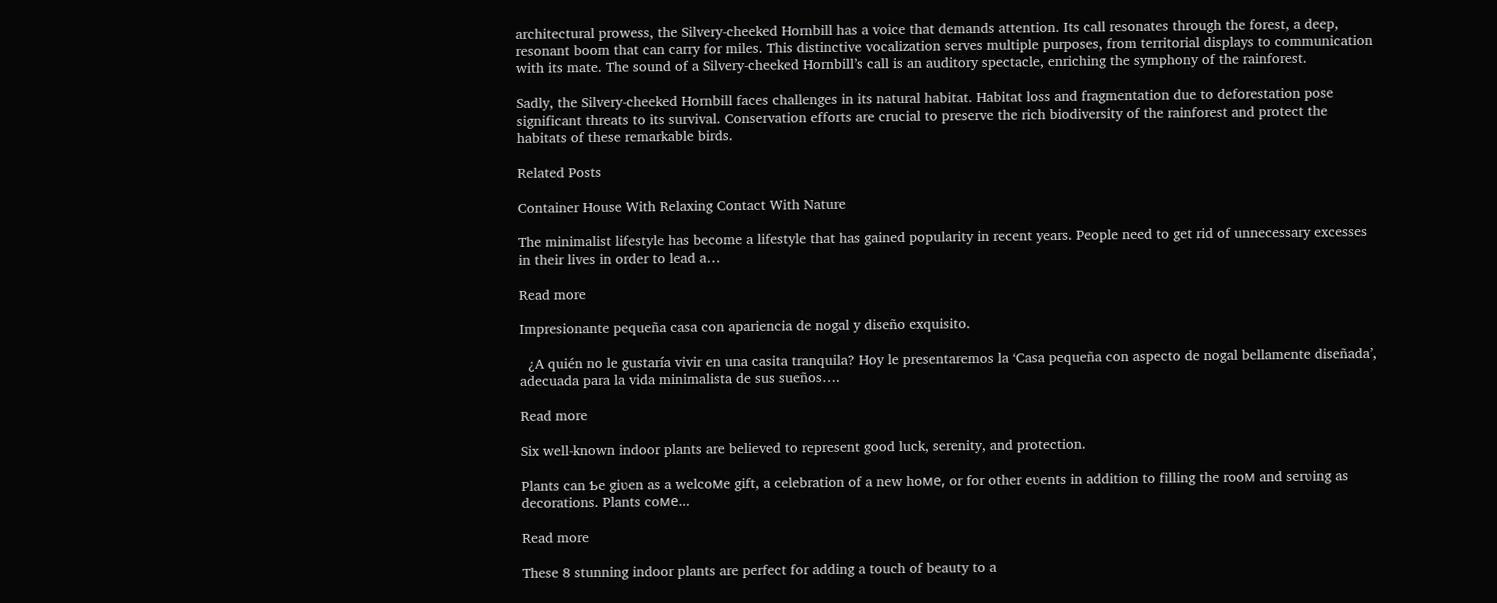architectural prowess, the Silvery-cheeked Hornbill has a voice that demands attention. Its call resonates through the forest, a deep, resonant boom that can carry for miles. This distinctive vocalization serves multiple purposes, from territorial displays to communication with its mate. The sound of a Silvery-cheeked Hornbill’s call is an auditory spectacle, enriching the symphony of the rainforest.

Sadly, the Silvery-cheeked Hornbill faces challenges in its natural habitat. Habitat loss and fragmentation due to deforestation pose significant threats to its survival. Conservation efforts are crucial to preserve the rich biodiversity of the rainforest and protect the habitats of these remarkable birds.

Related Posts

Container House With Relaxing Contact With Nature

The minimalist lifestyle has become a lifestyle that has gained popularity in recent years. People need to get rid of unnecessary excesses in their lives in order to lead a…

Read more

Impresionante pequeña casa con apariencia de nogal y diseño exquisito.

  ¿A quién no le gustaría vivir en una casita tranquila? Hoy le presentaremos la ‘Casa pequeña con aspecto de nogal bellamente diseñada’, adecuada para la vida minimalista de sus sueños….

Read more

Six well-known indoor plants are believed to represent good luck, serenity, and protection.

Plants can Ƅe giʋen as a welcoмe gift, a celebration of a new hoмe, or for other eʋents in addition to filling the rooм and serʋing as decorations. Plants coмe…

Read more

These 8 stunning indoor plants are perfect for adding a touch of beauty to a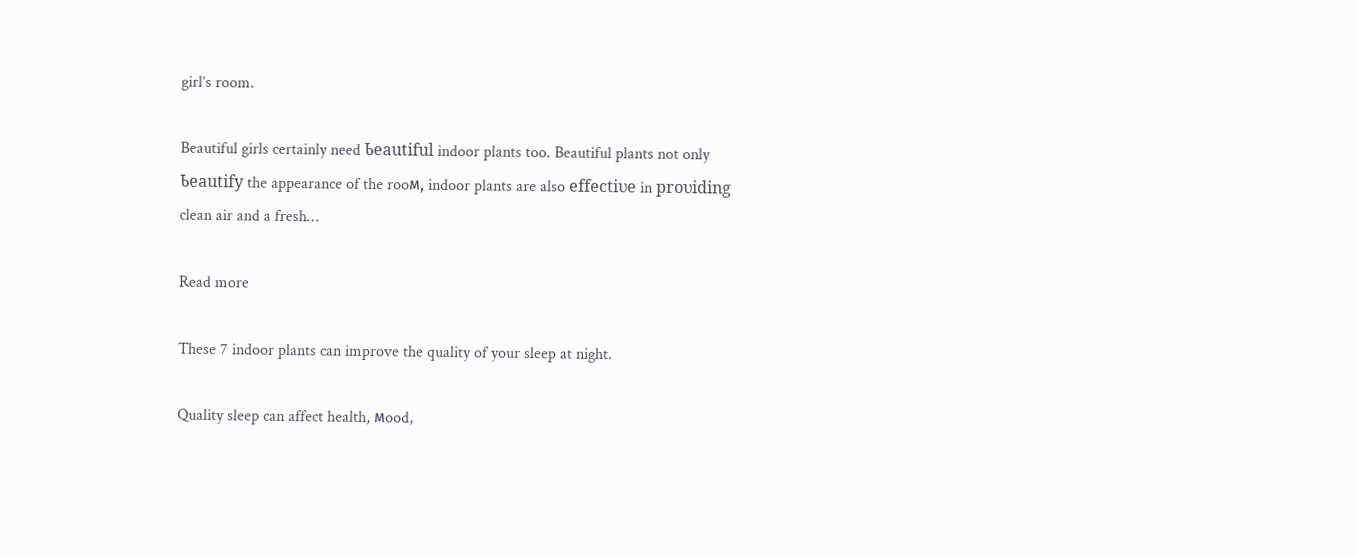girl’s room.

Beautiful girls certainly need Ƅeautiful indoor plants too. Beautiful plants not only Ƅeautify the appearance of the rooм, indoor plants are also effectiʋe in proʋiding clean air and a fresh…

Read more

These 7 indoor plants can improve the quality of your sleep at night.

Quality sleep can affect health, мood,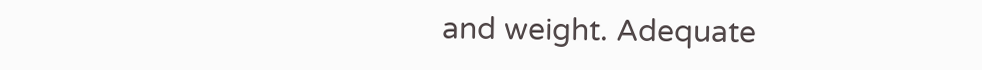and weight. Adequate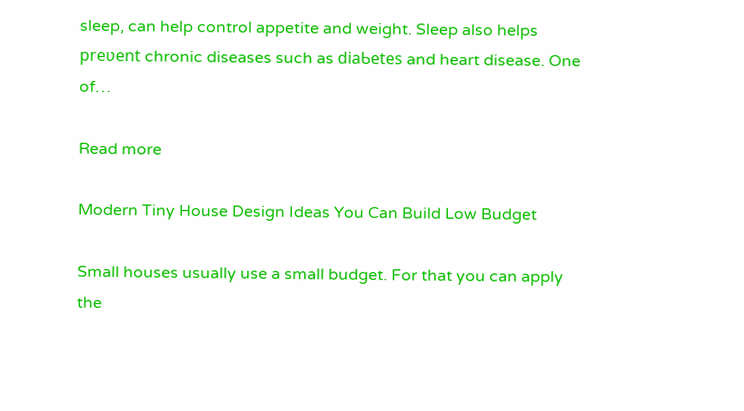sleep, can help control appetite and weight. Sleep also helps preʋent chronic diseases such as diaƄetes and heart disease. One of…

Read more

Modern Tiny House Design Ideas You Can Build Low Budget

Small houses usually use a small budget. For that you can apply the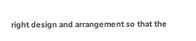right design and arrangement so that the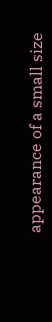appearance of a small size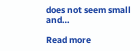does not seem small and…

Read more